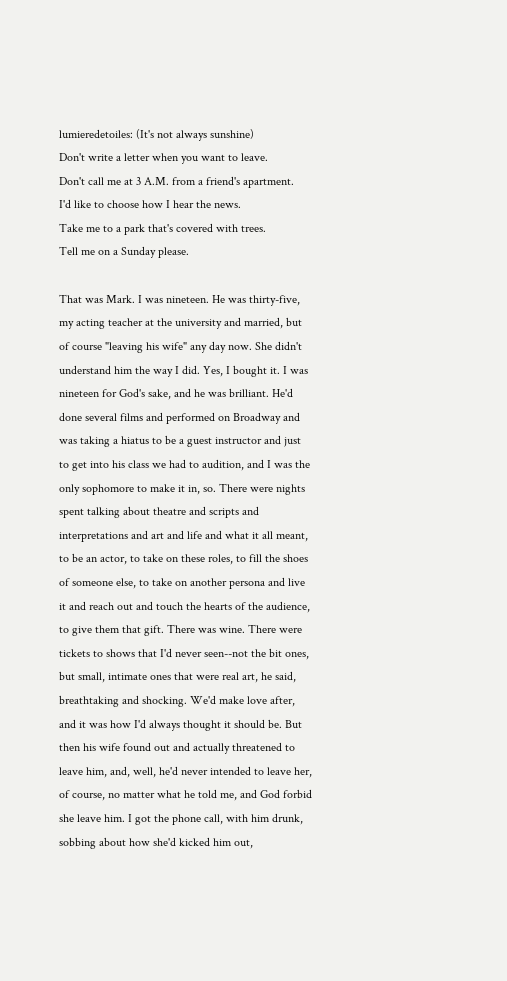lumieredetoiles: (It's not always sunshine)
Don't write a letter when you want to leave.
Don't call me at 3 A.M. from a friend's apartment.
I'd like to choose how I hear the news.
Take me to a park that's covered with trees.
Tell me on a Sunday please.

That was Mark. I was nineteen. He was thirty-five, my acting teacher at the university and married, but of course "leaving his wife" any day now. She didn't understand him the way I did. Yes, I bought it. I was nineteen for God's sake, and he was brilliant. He'd done several films and performed on Broadway and was taking a hiatus to be a guest instructor and just to get into his class we had to audition, and I was the only sophomore to make it in, so. There were nights spent talking about theatre and scripts and interpretations and art and life and what it all meant, to be an actor, to take on these roles, to fill the shoes of someone else, to take on another persona and live it and reach out and touch the hearts of the audience, to give them that gift. There was wine. There were tickets to shows that I'd never seen--not the bit ones, but small, intimate ones that were real art, he said, breathtaking and shocking. We'd make love after, and it was how I'd always thought it should be. But then his wife found out and actually threatened to leave him, and, well, he'd never intended to leave her, of course, no matter what he told me, and God forbid she leave him. I got the phone call, with him drunk, sobbing about how she'd kicked him out,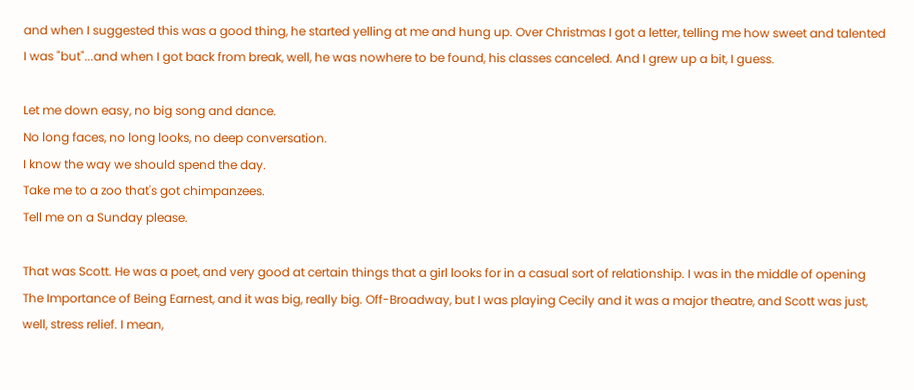and when I suggested this was a good thing, he started yelling at me and hung up. Over Christmas I got a letter, telling me how sweet and talented I was "but"...and when I got back from break, well, he was nowhere to be found, his classes canceled. And I grew up a bit, I guess.

Let me down easy, no big song and dance.
No long faces, no long looks, no deep conversation.
I know the way we should spend the day.
Take me to a zoo that's got chimpanzees.
Tell me on a Sunday please.

That was Scott. He was a poet, and very good at certain things that a girl looks for in a casual sort of relationship. I was in the middle of opening The Importance of Being Earnest, and it was big, really big. Off-Broadway, but I was playing Cecily and it was a major theatre, and Scott was just, well, stress relief. I mean,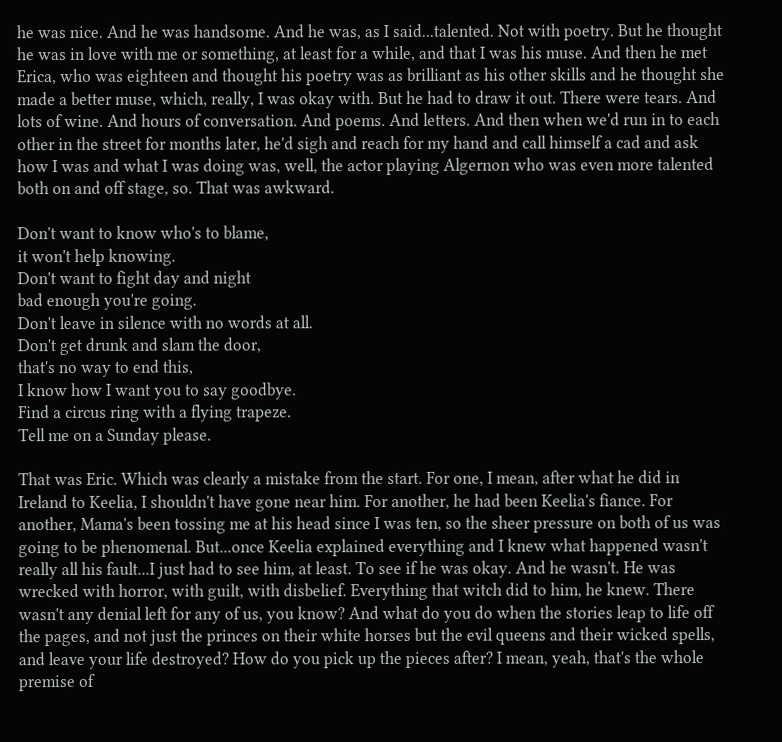he was nice. And he was handsome. And he was, as I said...talented. Not with poetry. But he thought he was in love with me or something, at least for a while, and that I was his muse. And then he met Erica, who was eighteen and thought his poetry was as brilliant as his other skills and he thought she made a better muse, which, really, I was okay with. But he had to draw it out. There were tears. And lots of wine. And hours of conversation. And poems. And letters. And then when we'd run in to each other in the street for months later, he'd sigh and reach for my hand and call himself a cad and ask how I was and what I was doing was, well, the actor playing Algernon who was even more talented both on and off stage, so. That was awkward.

Don't want to know who's to blame,
it won't help knowing.
Don't want to fight day and night
bad enough you're going.
Don't leave in silence with no words at all.
Don't get drunk and slam the door,
that's no way to end this,
I know how I want you to say goodbye.
Find a circus ring with a flying trapeze.
Tell me on a Sunday please.

That was Eric. Which was clearly a mistake from the start. For one, I mean, after what he did in Ireland to Keelia, I shouldn't have gone near him. For another, he had been Keelia's fiance. For another, Mama's been tossing me at his head since I was ten, so the sheer pressure on both of us was going to be phenomenal. But...once Keelia explained everything and I knew what happened wasn't really all his fault...I just had to see him, at least. To see if he was okay. And he wasn't. He was wrecked with horror, with guilt, with disbelief. Everything that witch did to him, he knew. There wasn't any denial left for any of us, you know? And what do you do when the stories leap to life off the pages, and not just the princes on their white horses but the evil queens and their wicked spells, and leave your life destroyed? How do you pick up the pieces after? I mean, yeah, that's the whole premise of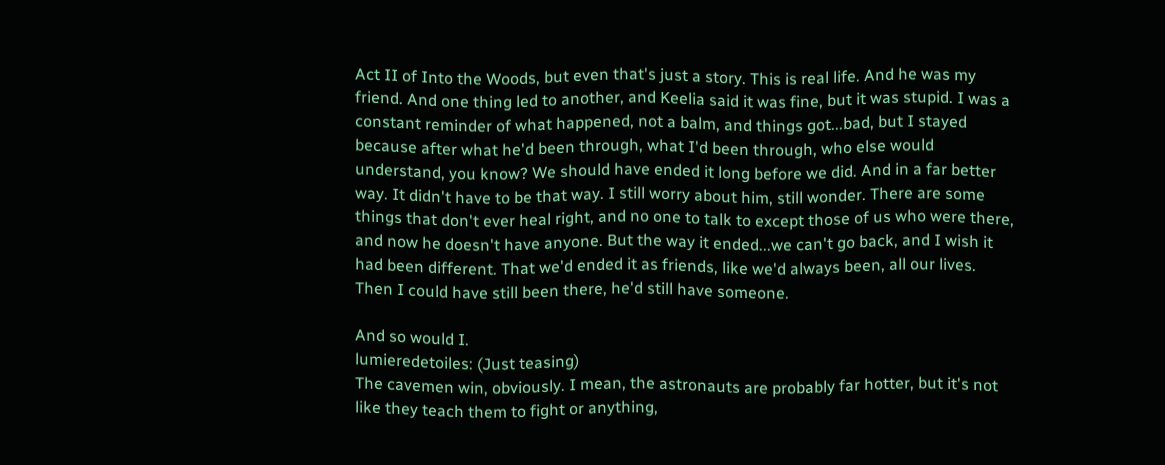Act II of Into the Woods, but even that's just a story. This is real life. And he was my friend. And one thing led to another, and Keelia said it was fine, but it was stupid. I was a constant reminder of what happened, not a balm, and things got...bad, but I stayed because after what he'd been through, what I'd been through, who else would understand, you know? We should have ended it long before we did. And in a far better way. It didn't have to be that way. I still worry about him, still wonder. There are some things that don't ever heal right, and no one to talk to except those of us who were there, and now he doesn't have anyone. But the way it ended...we can't go back, and I wish it had been different. That we'd ended it as friends, like we'd always been, all our lives. Then I could have still been there, he'd still have someone.

And so would I.
lumieredetoiles: (Just teasing)
The cavemen win, obviously. I mean, the astronauts are probably far hotter, but it's not like they teach them to fight or anything,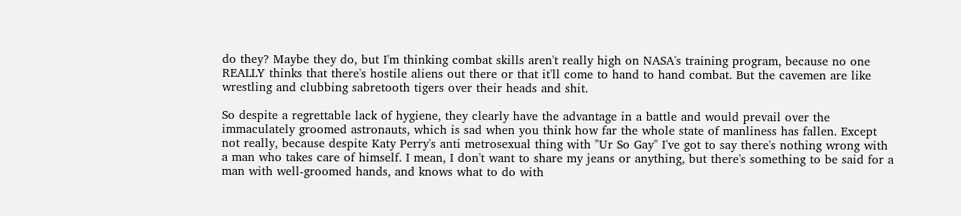do they? Maybe they do, but I'm thinking combat skills aren't really high on NASA's training program, because no one REALLY thinks that there's hostile aliens out there or that it'll come to hand to hand combat. But the cavemen are like wrestling and clubbing sabretooth tigers over their heads and shit.

So despite a regrettable lack of hygiene, they clearly have the advantage in a battle and would prevail over the immaculately groomed astronauts, which is sad when you think how far the whole state of manliness has fallen. Except not really, because despite Katy Perry's anti metrosexual thing with "Ur So Gay" I've got to say there's nothing wrong with a man who takes care of himself. I mean, I don't want to share my jeans or anything, but there's something to be said for a man with well-groomed hands, and knows what to do with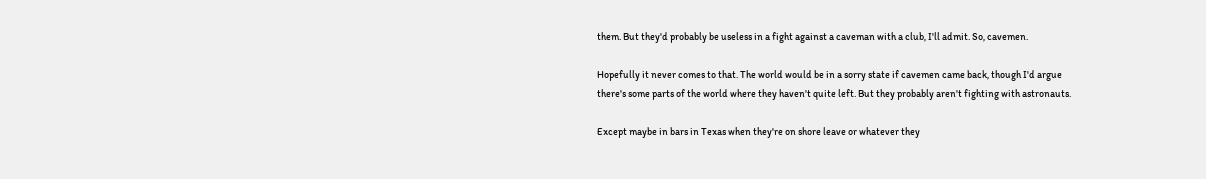them. But they'd probably be useless in a fight against a caveman with a club, I'll admit. So, cavemen.

Hopefully it never comes to that. The world would be in a sorry state if cavemen came back, though I'd argue there's some parts of the world where they haven't quite left. But they probably aren't fighting with astronauts.

Except maybe in bars in Texas when they're on shore leave or whatever they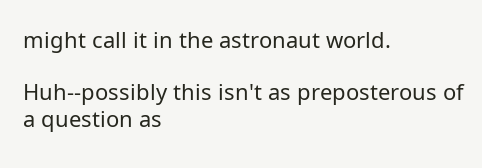might call it in the astronaut world.

Huh--possibly this isn't as preposterous of a question as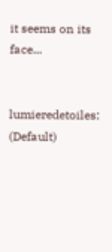it seems on its face...


lumieredetoiles: (Default)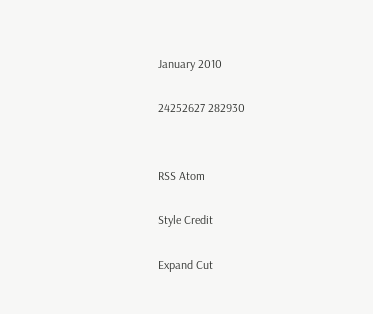January 2010

24252627 282930


RSS Atom

Style Credit

Expand Cut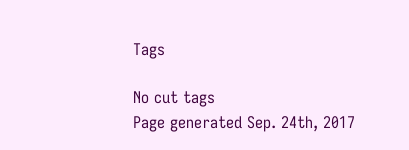Tags

No cut tags
Page generated Sep. 24th, 2017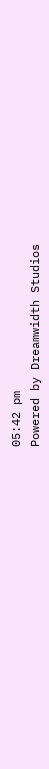05:42 pm
Powered by Dreamwidth Studios